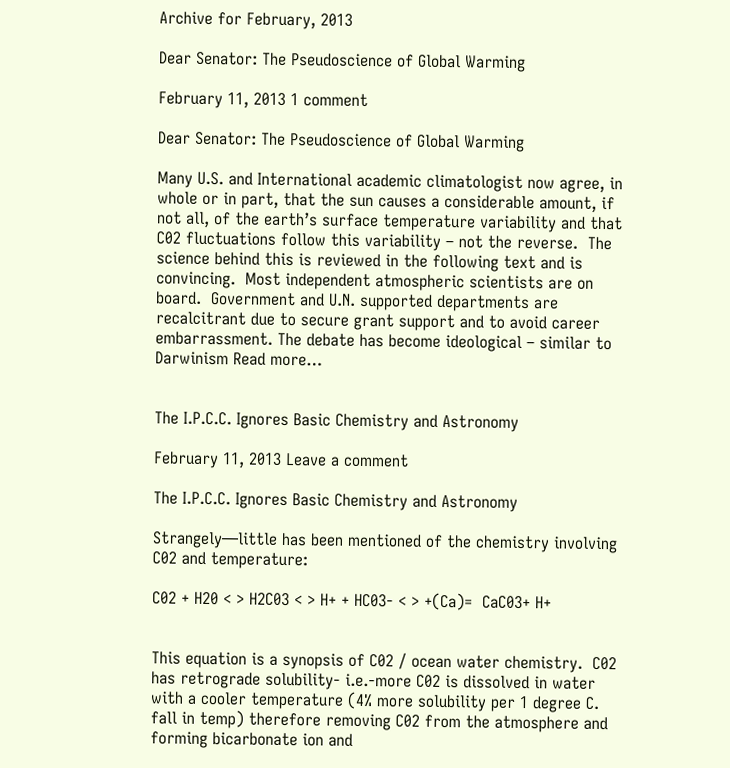Archive for February, 2013

Dear Senator: The Pseudoscience of Global Warming

February 11, 2013 1 comment

Dear Senator: The Pseudoscience of Global Warming

Many U.S. and International academic climatologist now agree, in whole or in part, that the sun causes a considerable amount, if not all, of the earth’s surface temperature variability and that C02 fluctuations follow this variability – not the reverse.  The science behind this is reviewed in the following text and is convincing.  Most independent atmospheric scientists are on board.  Government and U.N. supported departments are recalcitrant due to secure grant support and to avoid career embarrassment. The debate has become ideological – similar to Darwinism Read more…


The I.P.C.C. Ignores Basic Chemistry and Astronomy

February 11, 2013 Leave a comment

The I.P.C.C. Ignores Basic Chemistry and Astronomy

Strangely—little has been mentioned of the chemistry involving C02 and temperature:

C02 + H20 < > H2C03 < > H+ + HC03- < > +(Ca)=  CaC03+ H+


This equation is a synopsis of C02 / ocean water chemistry.  C02 has retrograde solubility- i.e.-more C02 is dissolved in water with a cooler temperature (4% more solubility per 1 degree C. fall in temp) therefore removing C02 from the atmosphere and forming bicarbonate ion and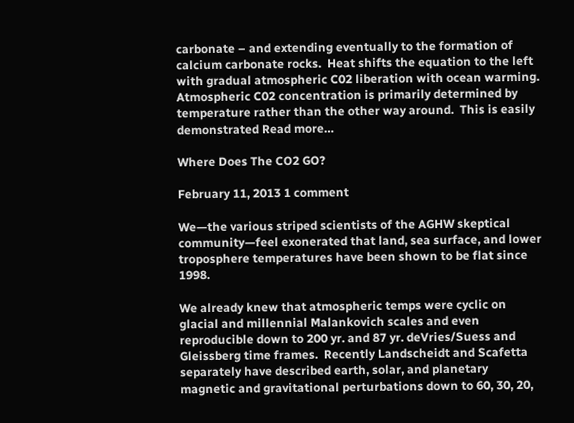carbonate – and extending eventually to the formation of calcium carbonate rocks.  Heat shifts the equation to the left with gradual atmospheric C02 liberation with ocean warming.  Atmospheric C02 concentration is primarily determined by temperature rather than the other way around.  This is easily demonstrated Read more…

Where Does The CO2 GO?

February 11, 2013 1 comment

We—the various striped scientists of the AGHW skeptical community—feel exonerated that land, sea surface, and lower troposphere temperatures have been shown to be flat since 1998.

We already knew that atmospheric temps were cyclic on glacial and millennial Malankovich scales and even reproducible down to 200 yr. and 87 yr. deVries/Suess and Gleissberg time frames.  Recently Landscheidt and Scafetta separately have described earth, solar, and planetary magnetic and gravitational perturbations down to 60, 30, 20,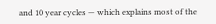and 10 year cycles — which explains most of the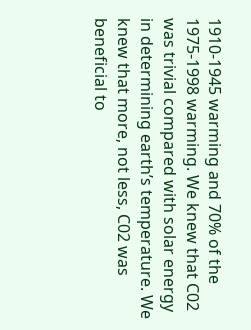1910-1945 warming and 70% of the 1975-1998 warming. We knew that C02 was trivial compared with solar energy in determining earth’s temperature. We knew that more, not less, C02 was beneficial to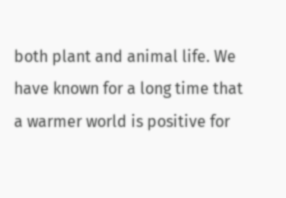both plant and animal life. We have known for a long time that a warmer world is positive for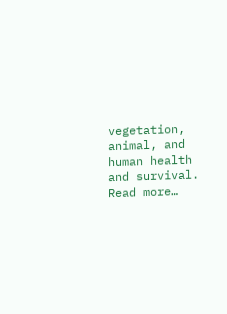vegetation, animal, and human health and survival. Read more…